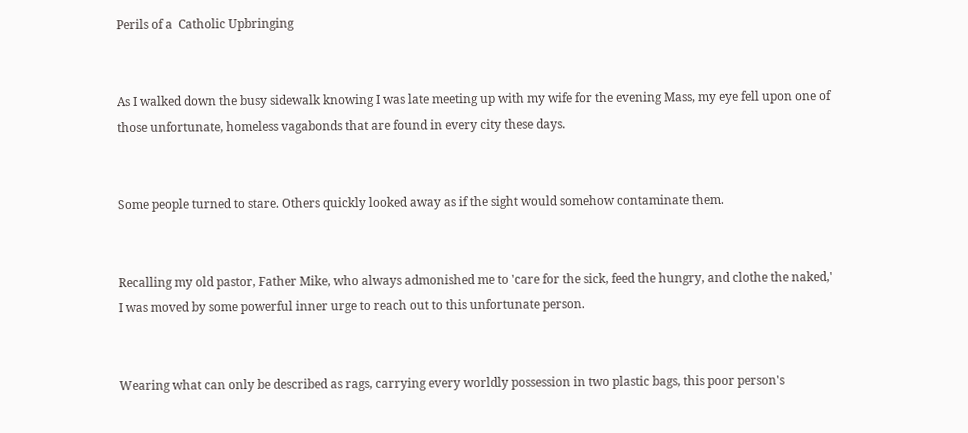Perils of a  Catholic Upbringing


As I walked down the busy sidewalk knowing I was late meeting up with my wife for the evening Mass, my eye fell upon one of those unfortunate, homeless vagabonds that are found in every city these days.


Some people turned to stare. Others quickly looked away as if the sight would somehow contaminate them.


Recalling my old pastor, Father Mike, who always admonished me to 'care for the sick, feed the hungry, and clothe the naked,'
I was moved by some powerful inner urge to reach out to this unfortunate person.


Wearing what can only be described as rags, carrying every worldly possession in two plastic bags, this poor person's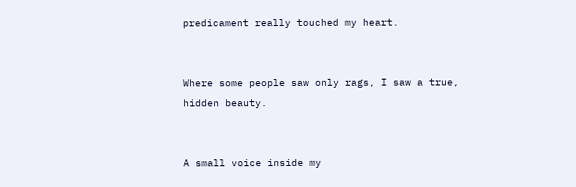predicament really touched my heart.


Where some people saw only rags, I saw a true, hidden beauty.


A small voice inside my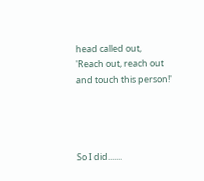head called out,
'Reach out, reach out and touch this person!'




So I did.......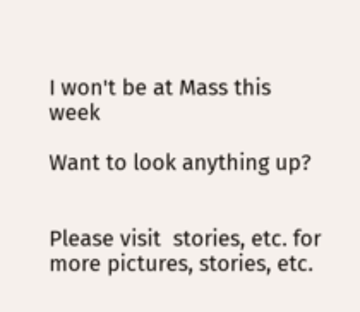I won't be at Mass this week

Want to look anything up?


Please visit  stories, etc. for more pictures, stories, etc.